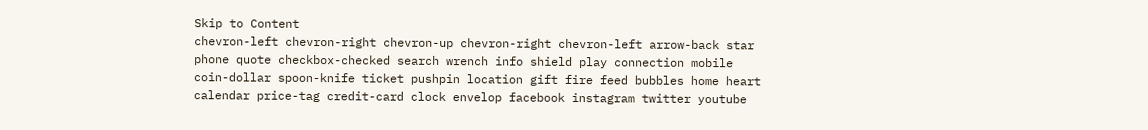Skip to Content
chevron-left chevron-right chevron-up chevron-right chevron-left arrow-back star phone quote checkbox-checked search wrench info shield play connection mobile coin-dollar spoon-knife ticket pushpin location gift fire feed bubbles home heart calendar price-tag credit-card clock envelop facebook instagram twitter youtube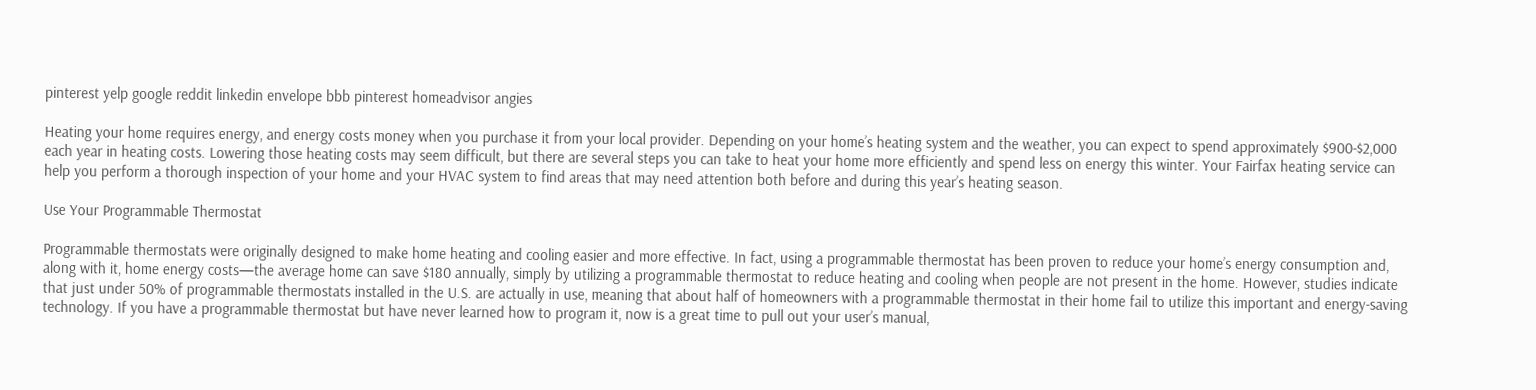pinterest yelp google reddit linkedin envelope bbb pinterest homeadvisor angies

Heating your home requires energy, and energy costs money when you purchase it from your local provider. Depending on your home’s heating system and the weather, you can expect to spend approximately $900-$2,000 each year in heating costs. Lowering those heating costs may seem difficult, but there are several steps you can take to heat your home more efficiently and spend less on energy this winter. Your Fairfax heating service can help you perform a thorough inspection of your home and your HVAC system to find areas that may need attention both before and during this year’s heating season.

Use Your Programmable Thermostat

Programmable thermostats were originally designed to make home heating and cooling easier and more effective. In fact, using a programmable thermostat has been proven to reduce your home’s energy consumption and, along with it, home energy costs—the average home can save $180 annually, simply by utilizing a programmable thermostat to reduce heating and cooling when people are not present in the home. However, studies indicate that just under 50% of programmable thermostats installed in the U.S. are actually in use, meaning that about half of homeowners with a programmable thermostat in their home fail to utilize this important and energy-saving technology. If you have a programmable thermostat but have never learned how to program it, now is a great time to pull out your user’s manual,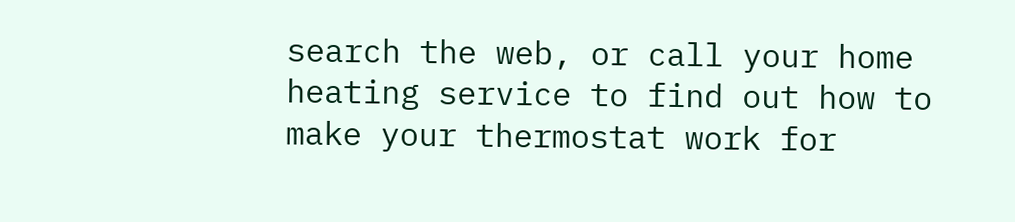search the web, or call your home heating service to find out how to make your thermostat work for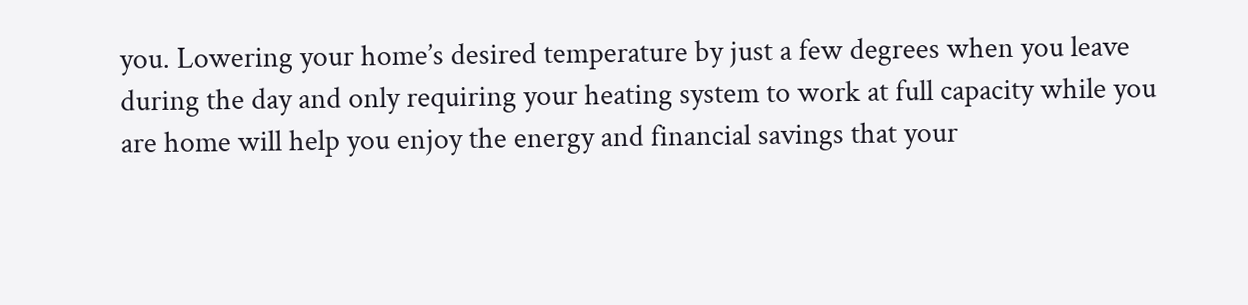you. Lowering your home’s desired temperature by just a few degrees when you leave during the day and only requiring your heating system to work at full capacity while you are home will help you enjoy the energy and financial savings that your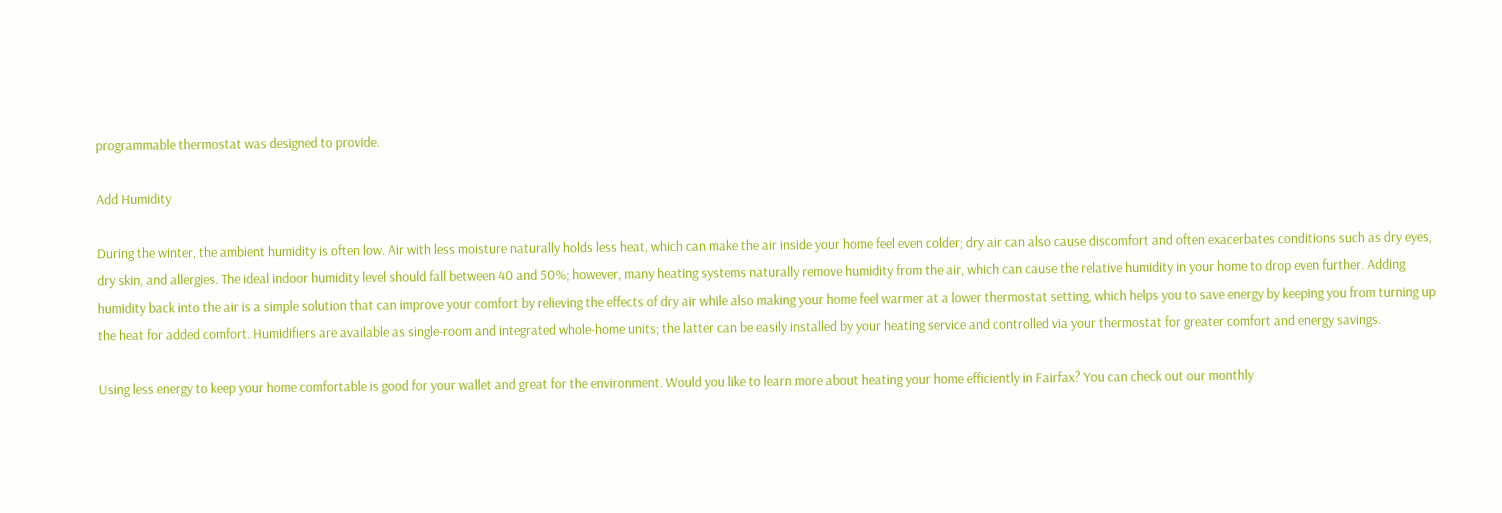programmable thermostat was designed to provide.

Add Humidity

During the winter, the ambient humidity is often low. Air with less moisture naturally holds less heat, which can make the air inside your home feel even colder; dry air can also cause discomfort and often exacerbates conditions such as dry eyes, dry skin, and allergies. The ideal indoor humidity level should fall between 40 and 50%; however, many heating systems naturally remove humidity from the air, which can cause the relative humidity in your home to drop even further. Adding humidity back into the air is a simple solution that can improve your comfort by relieving the effects of dry air while also making your home feel warmer at a lower thermostat setting, which helps you to save energy by keeping you from turning up the heat for added comfort. Humidifiers are available as single-room and integrated whole-home units; the latter can be easily installed by your heating service and controlled via your thermostat for greater comfort and energy savings.

Using less energy to keep your home comfortable is good for your wallet and great for the environment. Would you like to learn more about heating your home efficiently in Fairfax? You can check out our monthly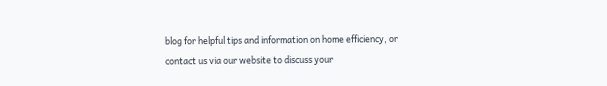blog for helpful tips and information on home efficiency, or contact us via our website to discuss your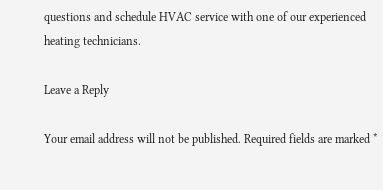questions and schedule HVAC service with one of our experienced heating technicians.

Leave a Reply

Your email address will not be published. Required fields are marked *